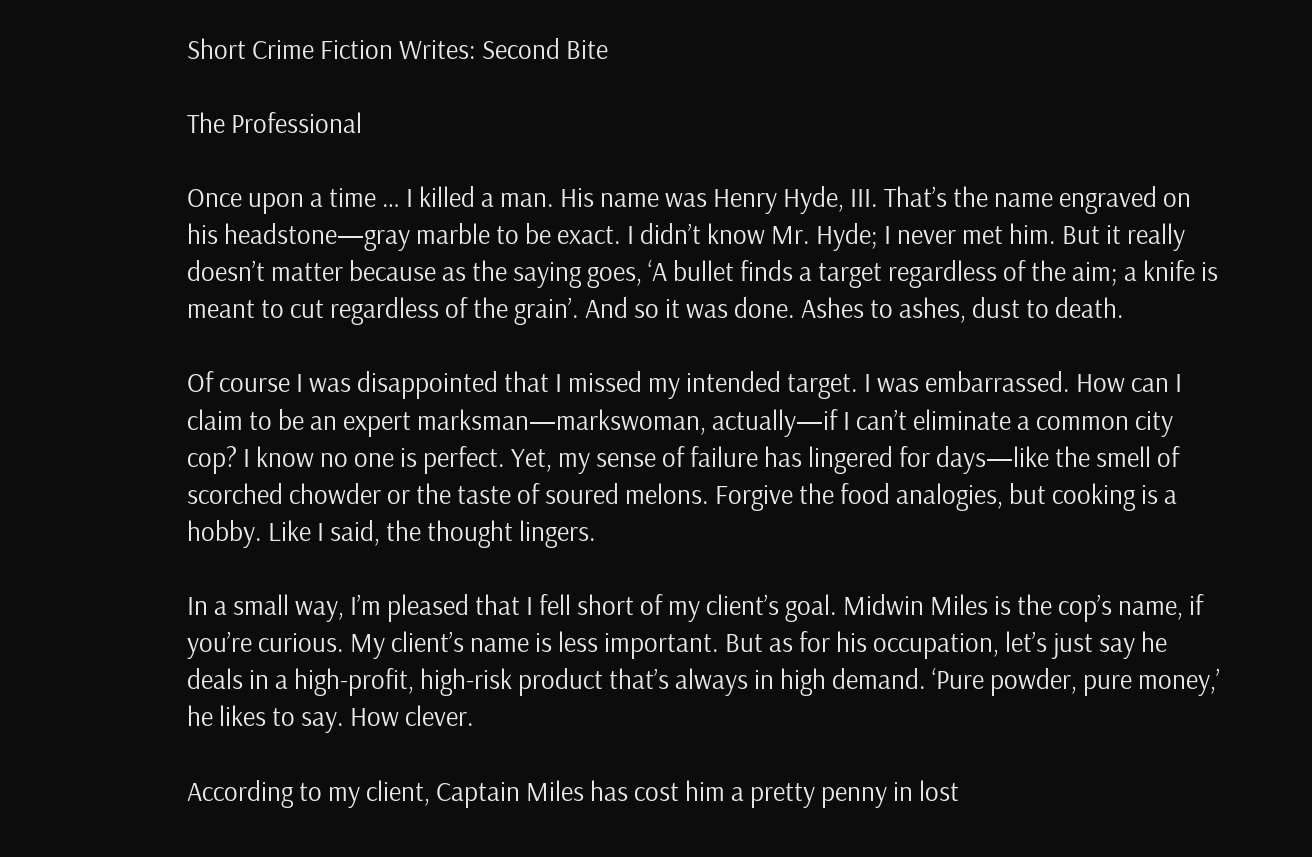Short Crime Fiction Writes: Second Bite

The Professional

Once upon a time … I killed a man. His name was Henry Hyde, III. That’s the name engraved on his headstone—gray marble to be exact. I didn’t know Mr. Hyde; I never met him. But it really doesn’t matter because as the saying goes, ‘A bullet finds a target regardless of the aim; a knife is meant to cut regardless of the grain’. And so it was done. Ashes to ashes, dust to death.

Of course I was disappointed that I missed my intended target. I was embarrassed. How can I claim to be an expert marksman—markswoman, actually—if I can’t eliminate a common city cop? I know no one is perfect. Yet, my sense of failure has lingered for days—like the smell of scorched chowder or the taste of soured melons. Forgive the food analogies, but cooking is a hobby. Like I said, the thought lingers.

In a small way, I’m pleased that I fell short of my client’s goal. Midwin Miles is the cop’s name, if you’re curious. My client’s name is less important. But as for his occupation, let’s just say he deals in a high-profit, high-risk product that’s always in high demand. ‘Pure powder, pure money,’ he likes to say. How clever.

According to my client, Captain Miles has cost him a pretty penny in lost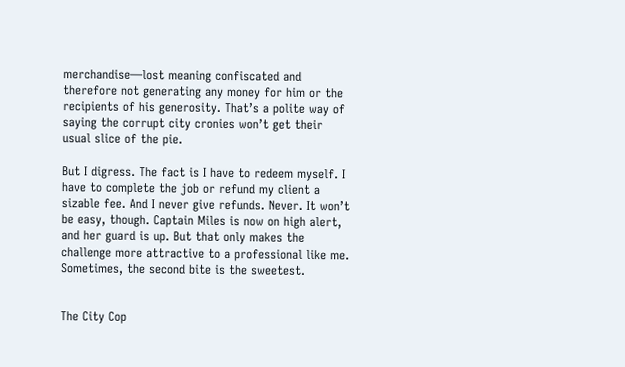merchandise—lost meaning confiscated and therefore not generating any money for him or the recipients of his generosity. That’s a polite way of saying the corrupt city cronies won’t get their usual slice of the pie.

But I digress. The fact is I have to redeem myself. I have to complete the job or refund my client a sizable fee. And I never give refunds. Never. It won’t be easy, though. Captain Miles is now on high alert, and her guard is up. But that only makes the challenge more attractive to a professional like me. Sometimes, the second bite is the sweetest.


The City Cop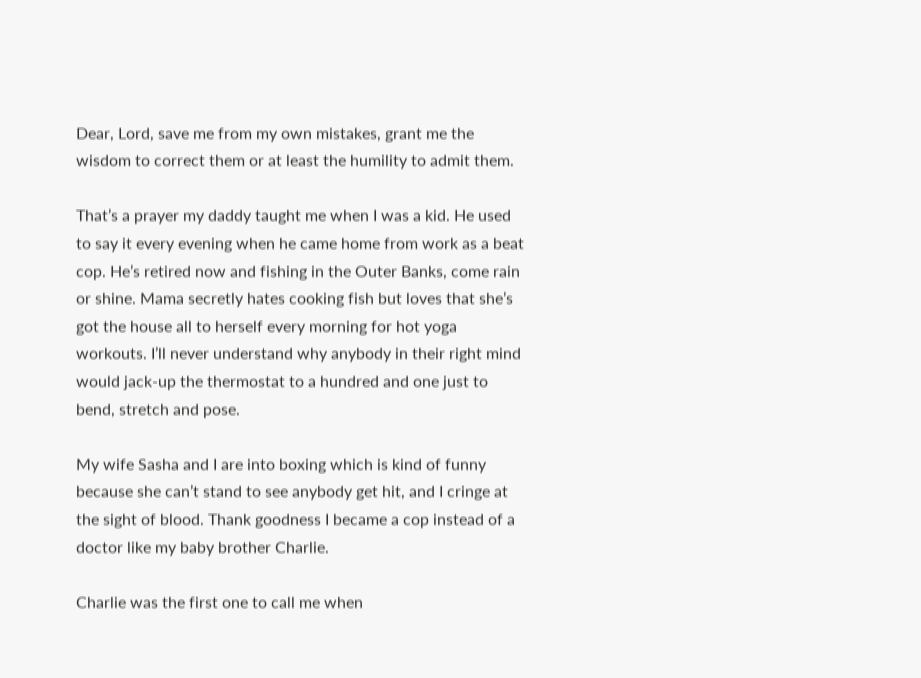Dear, Lord, save me from my own mistakes, grant me the wisdom to correct them or at least the humility to admit them.

That’s a prayer my daddy taught me when I was a kid. He used to say it every evening when he came home from work as a beat cop. He’s retired now and fishing in the Outer Banks, come rain or shine. Mama secretly hates cooking fish but loves that she’s got the house all to herself every morning for hot yoga workouts. I’ll never understand why anybody in their right mind would jack-up the thermostat to a hundred and one just to bend, stretch and pose.

My wife Sasha and I are into boxing which is kind of funny because she can’t stand to see anybody get hit, and I cringe at the sight of blood. Thank goodness I became a cop instead of a doctor like my baby brother Charlie.

Charlie was the first one to call me when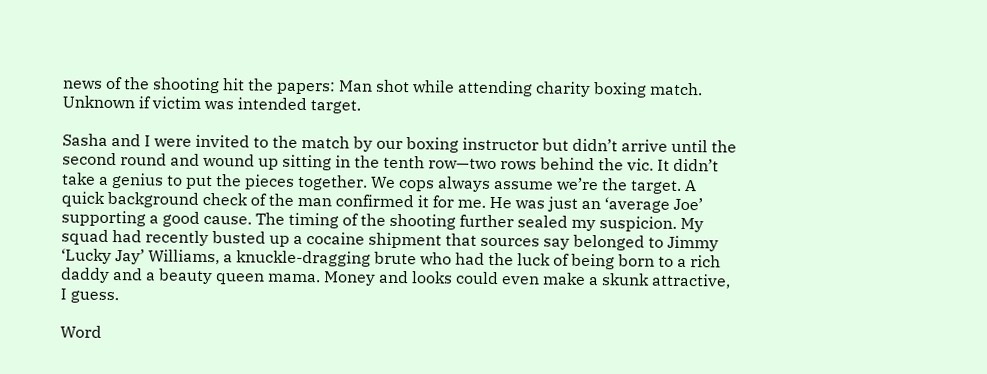news of the shooting hit the papers: Man shot while attending charity boxing match. Unknown if victim was intended target.

Sasha and I were invited to the match by our boxing instructor but didn’t arrive until the second round and wound up sitting in the tenth row—two rows behind the vic. It didn’t take a genius to put the pieces together. We cops always assume we’re the target. A quick background check of the man confirmed it for me. He was just an ‘average Joe’ supporting a good cause. The timing of the shooting further sealed my suspicion. My squad had recently busted up a cocaine shipment that sources say belonged to Jimmy ‘Lucky Jay’ Williams, a knuckle-dragging brute who had the luck of being born to a rich daddy and a beauty queen mama. Money and looks could even make a skunk attractive, I guess.

Word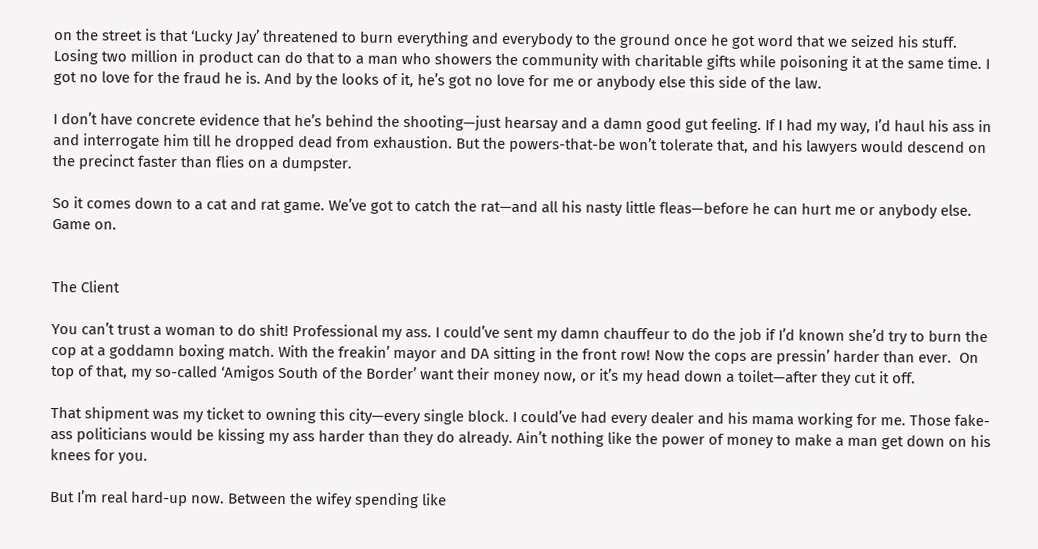on the street is that ‘Lucky Jay’ threatened to burn everything and everybody to the ground once he got word that we seized his stuff. Losing two million in product can do that to a man who showers the community with charitable gifts while poisoning it at the same time. I got no love for the fraud he is. And by the looks of it, he’s got no love for me or anybody else this side of the law.

I don’t have concrete evidence that he’s behind the shooting—just hearsay and a damn good gut feeling. If I had my way, I’d haul his ass in and interrogate him till he dropped dead from exhaustion. But the powers-that-be won’t tolerate that, and his lawyers would descend on the precinct faster than flies on a dumpster.

So it comes down to a cat and rat game. We’ve got to catch the rat—and all his nasty little fleas—before he can hurt me or anybody else. Game on.


The Client

You can’t trust a woman to do shit! Professional my ass. I could’ve sent my damn chauffeur to do the job if I’d known she’d try to burn the cop at a goddamn boxing match. With the freakin’ mayor and DA sitting in the front row! Now the cops are pressin’ harder than ever.  On top of that, my so-called ‘Amigos South of the Border’ want their money now, or it’s my head down a toilet—after they cut it off.

That shipment was my ticket to owning this city—every single block. I could’ve had every dealer and his mama working for me. Those fake-ass politicians would be kissing my ass harder than they do already. Ain’t nothing like the power of money to make a man get down on his knees for you.

But I’m real hard-up now. Between the wifey spending like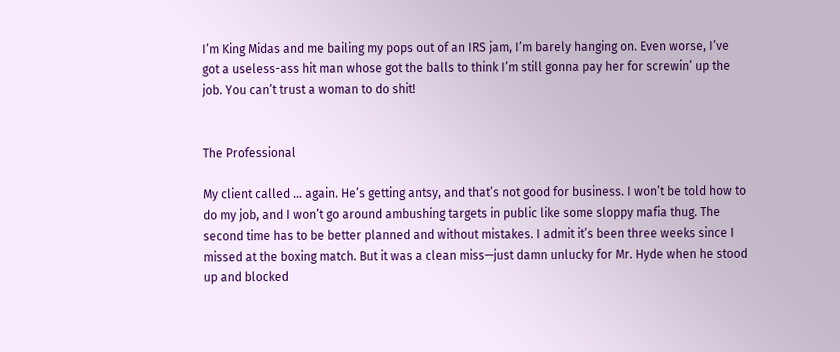I’m King Midas and me bailing my pops out of an IRS jam, I’m barely hanging on. Even worse, I’ve got a useless-ass hit man whose got the balls to think I’m still gonna pay her for screwin’ up the job. You can’t trust a woman to do shit!


The Professional

My client called … again. He’s getting antsy, and that’s not good for business. I won’t be told how to do my job, and I won’t go around ambushing targets in public like some sloppy mafia thug. The second time has to be better planned and without mistakes. I admit it’s been three weeks since I missed at the boxing match. But it was a clean miss—just damn unlucky for Mr. Hyde when he stood up and blocked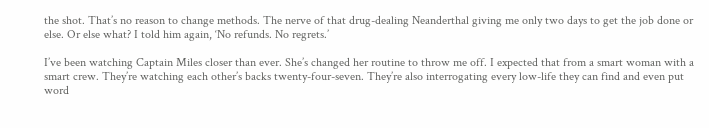the shot. That’s no reason to change methods. The nerve of that drug-dealing Neanderthal giving me only two days to get the job done or else. Or else what? I told him again, ‘No refunds. No regrets.’

I’ve been watching Captain Miles closer than ever. She’s changed her routine to throw me off. I expected that from a smart woman with a smart crew. They’re watching each other’s backs twenty-four-seven. They’re also interrogating every low-life they can find and even put word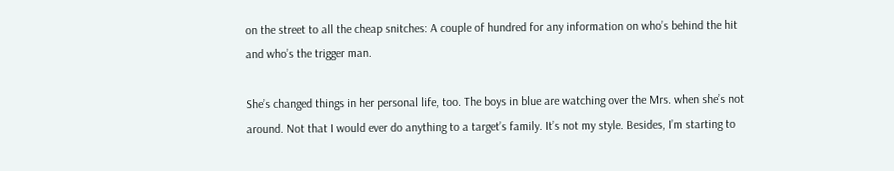on the street to all the cheap snitches: A couple of hundred for any information on who’s behind the hit and who’s the trigger man.

She’s changed things in her personal life, too. The boys in blue are watching over the Mrs. when she’s not around. Not that I would ever do anything to a target’s family. It’s not my style. Besides, I’m starting to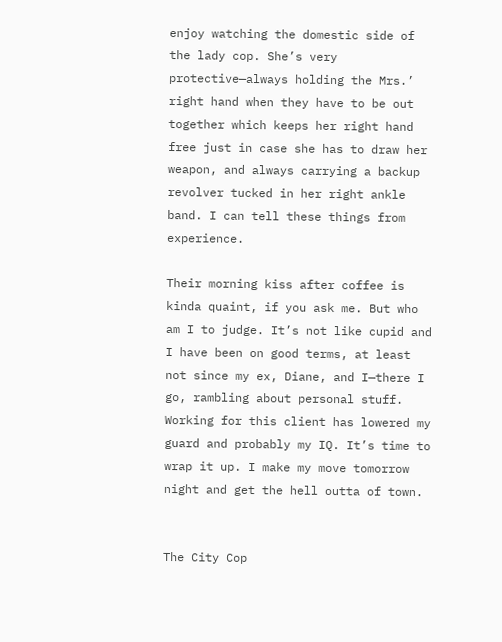enjoy watching the domestic side of the lady cop. She’s very protective—always holding the Mrs.’ right hand when they have to be out together which keeps her right hand free just in case she has to draw her weapon, and always carrying a backup revolver tucked in her right ankle band. I can tell these things from experience.

Their morning kiss after coffee is kinda quaint, if you ask me. But who am I to judge. It’s not like cupid and I have been on good terms, at least not since my ex, Diane, and I—there I go, rambling about personal stuff. Working for this client has lowered my guard and probably my IQ. It’s time to wrap it up. I make my move tomorrow night and get the hell outta of town.


The City Cop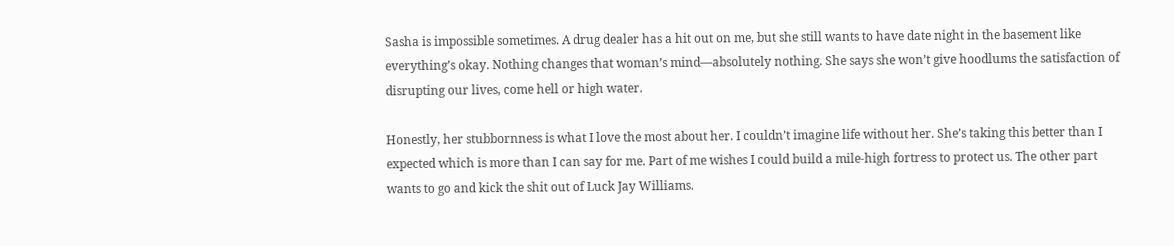Sasha is impossible sometimes. A drug dealer has a hit out on me, but she still wants to have date night in the basement like everything’s okay. Nothing changes that woman’s mind—absolutely nothing. She says she won’t give hoodlums the satisfaction of disrupting our lives, come hell or high water.

Honestly, her stubbornness is what I love the most about her. I couldn’t imagine life without her. She’s taking this better than I expected which is more than I can say for me. Part of me wishes I could build a mile-high fortress to protect us. The other part wants to go and kick the shit out of Luck Jay Williams.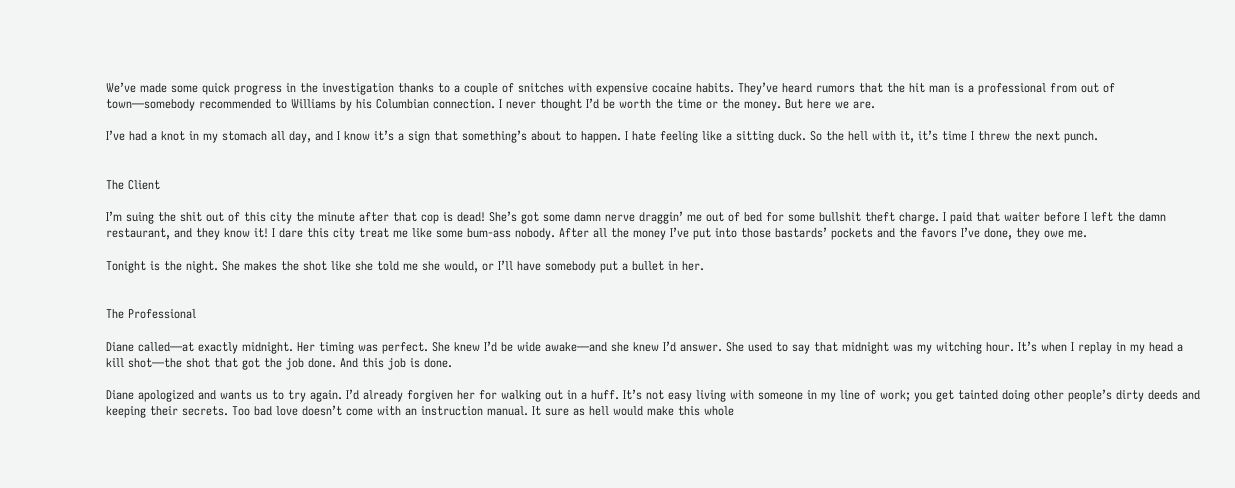We’ve made some quick progress in the investigation thanks to a couple of snitches with expensive cocaine habits. They’ve heard rumors that the hit man is a professional from out of town—somebody recommended to Williams by his Columbian connection. I never thought I’d be worth the time or the money. But here we are.

I’ve had a knot in my stomach all day, and I know it’s a sign that something’s about to happen. I hate feeling like a sitting duck. So the hell with it, it’s time I threw the next punch.


The Client

I’m suing the shit out of this city the minute after that cop is dead! She’s got some damn nerve draggin’ me out of bed for some bullshit theft charge. I paid that waiter before I left the damn restaurant, and they know it! I dare this city treat me like some bum-ass nobody. After all the money I’ve put into those bastards’ pockets and the favors I’ve done, they owe me.

Tonight is the night. She makes the shot like she told me she would, or I’ll have somebody put a bullet in her.


The Professional

Diane called—at exactly midnight. Her timing was perfect. She knew I’d be wide awake—and she knew I’d answer. She used to say that midnight was my witching hour. It’s when I replay in my head a kill shot—the shot that got the job done. And this job is done.

Diane apologized and wants us to try again. I’d already forgiven her for walking out in a huff. It’s not easy living with someone in my line of work; you get tainted doing other people’s dirty deeds and keeping their secrets. Too bad love doesn’t come with an instruction manual. It sure as hell would make this whole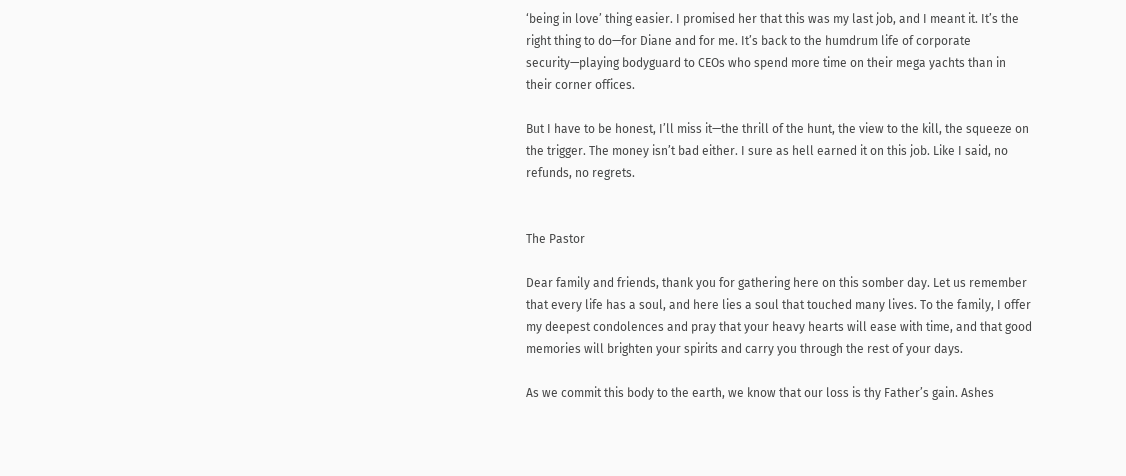‘being in love’ thing easier. I promised her that this was my last job, and I meant it. It’s the right thing to do—for Diane and for me. It’s back to the humdrum life of corporate security—playing bodyguard to CEOs who spend more time on their mega yachts than in their corner offices.

But I have to be honest, I’ll miss it—the thrill of the hunt, the view to the kill, the squeeze on the trigger. The money isn’t bad either. I sure as hell earned it on this job. Like I said, no refunds, no regrets.


The Pastor

Dear family and friends, thank you for gathering here on this somber day. Let us remember that every life has a soul, and here lies a soul that touched many lives. To the family, I offer my deepest condolences and pray that your heavy hearts will ease with time, and that good memories will brighten your spirits and carry you through the rest of your days.

As we commit this body to the earth, we know that our loss is thy Father’s gain. Ashes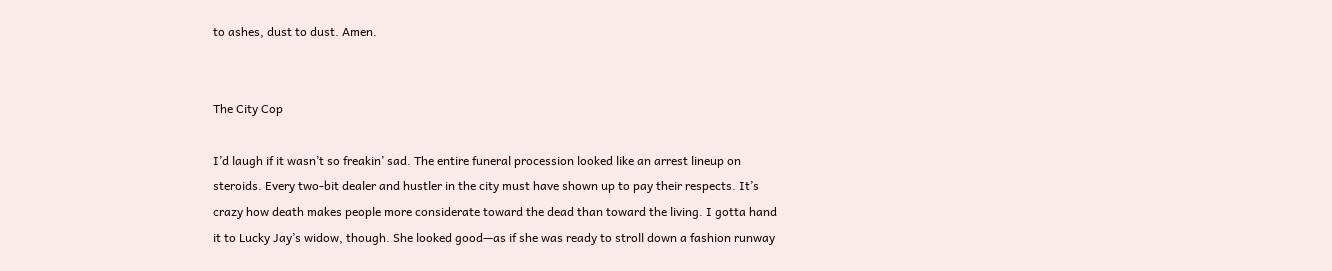to ashes, dust to dust. Amen.


The City Cop

I’d laugh if it wasn’t so freakin’ sad. The entire funeral procession looked like an arrest lineup on steroids. Every two-bit dealer and hustler in the city must have shown up to pay their respects. It’s crazy how death makes people more considerate toward the dead than toward the living. I gotta hand it to Lucky Jay’s widow, though. She looked good—as if she was ready to stroll down a fashion runway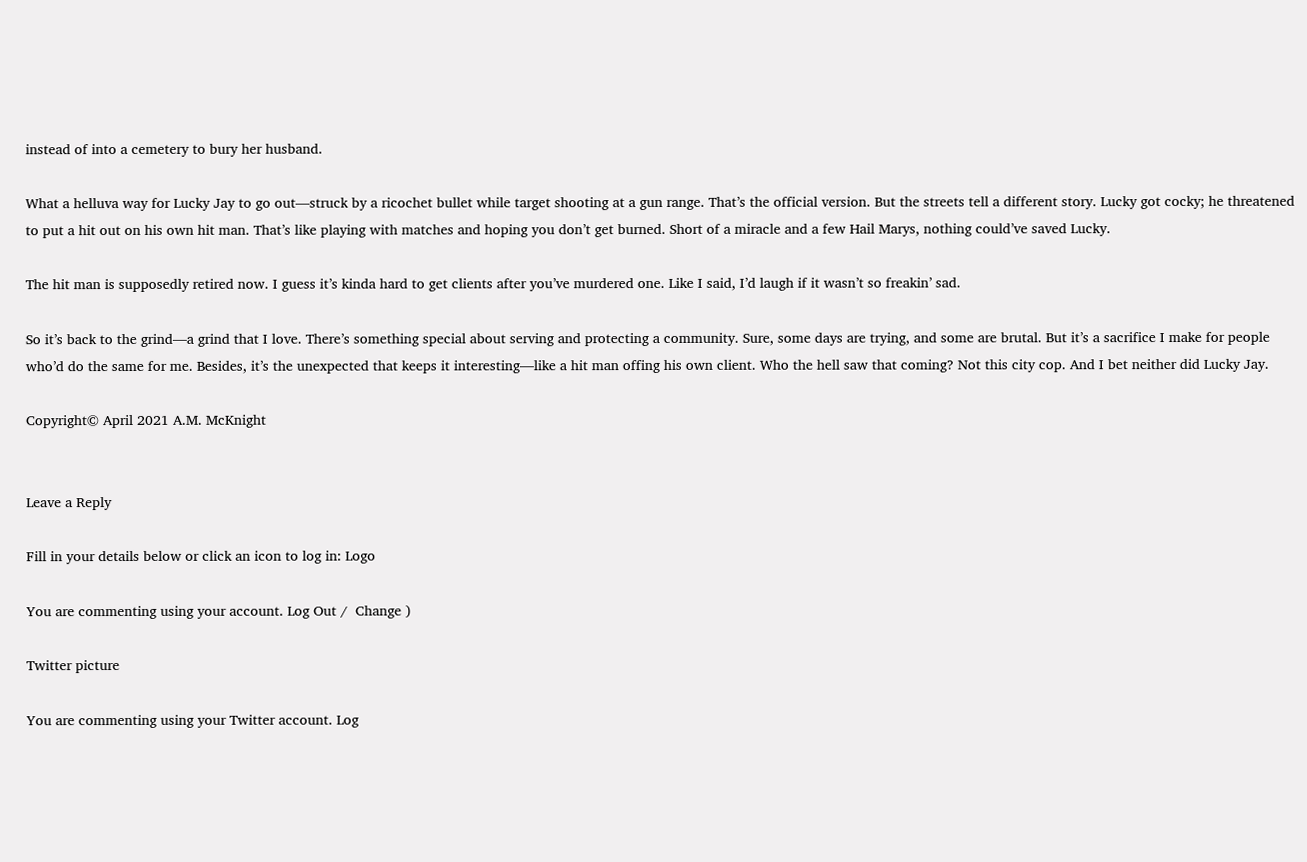instead of into a cemetery to bury her husband.

What a helluva way for Lucky Jay to go out—struck by a ricochet bullet while target shooting at a gun range. That’s the official version. But the streets tell a different story. Lucky got cocky; he threatened to put a hit out on his own hit man. That’s like playing with matches and hoping you don’t get burned. Short of a miracle and a few Hail Marys, nothing could’ve saved Lucky.

The hit man is supposedly retired now. I guess it’s kinda hard to get clients after you’ve murdered one. Like I said, I’d laugh if it wasn’t so freakin’ sad.

So it’s back to the grind—a grind that I love. There’s something special about serving and protecting a community. Sure, some days are trying, and some are brutal. But it’s a sacrifice I make for people who’d do the same for me. Besides, it’s the unexpected that keeps it interesting—like a hit man offing his own client. Who the hell saw that coming? Not this city cop. And I bet neither did Lucky Jay.

Copyright© April 2021 A.M. McKnight


Leave a Reply

Fill in your details below or click an icon to log in: Logo

You are commenting using your account. Log Out /  Change )

Twitter picture

You are commenting using your Twitter account. Log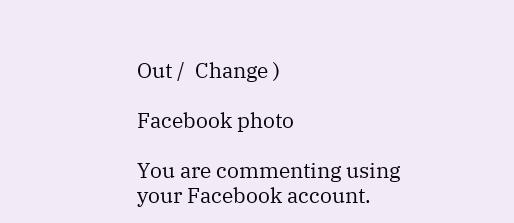Out /  Change )

Facebook photo

You are commenting using your Facebook account.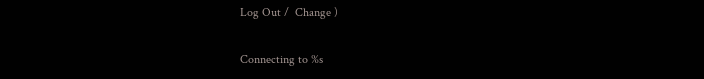Log Out /  Change )

Connecting to %s